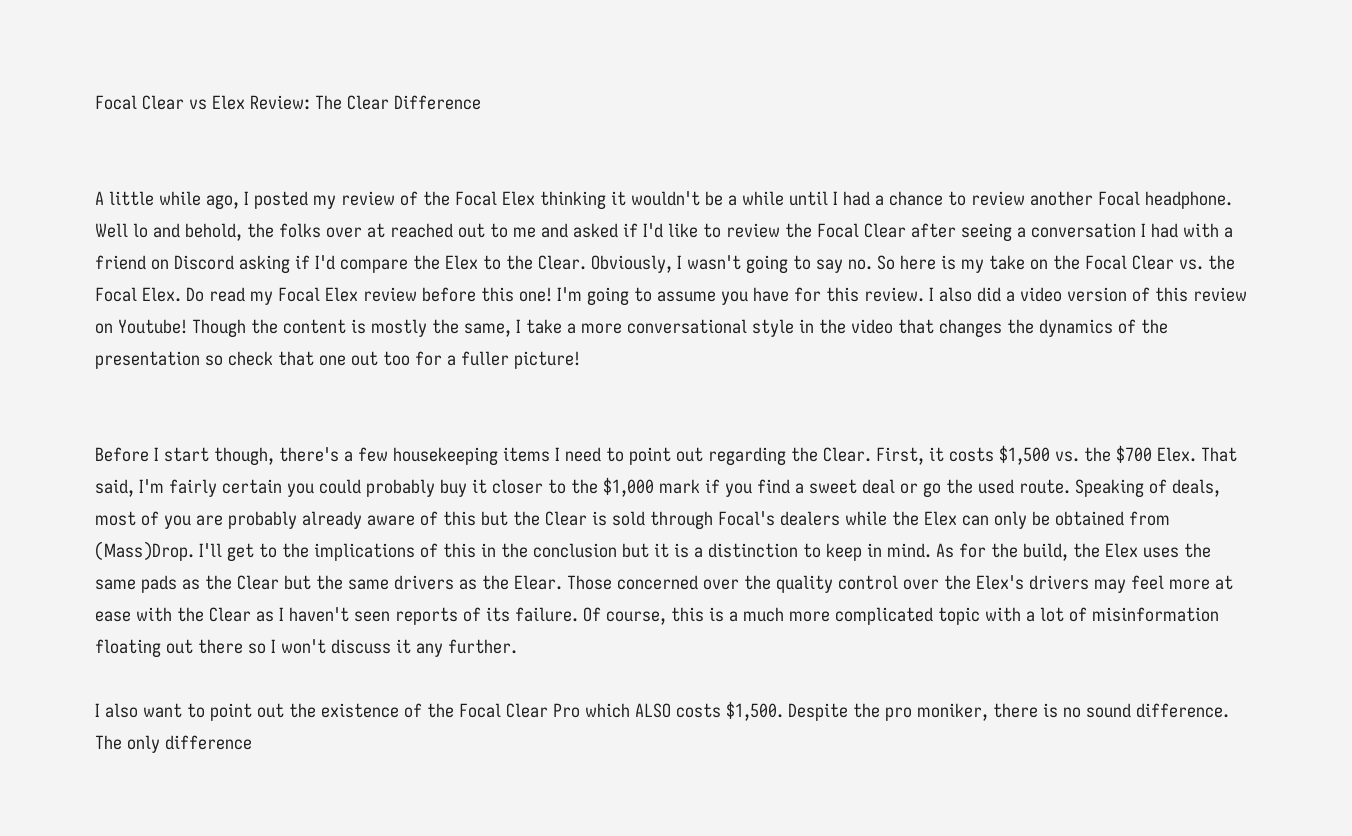Focal Clear vs Elex Review: The Clear Difference


A little while ago, I posted my review of the Focal Elex thinking it wouldn't be a while until I had a chance to review another Focal headphone. Well lo and behold, the folks over at reached out to me and asked if I'd like to review the Focal Clear after seeing a conversation I had with a friend on Discord asking if I'd compare the Elex to the Clear. Obviously, I wasn't going to say no. So here is my take on the Focal Clear vs. the Focal Elex. Do read my Focal Elex review before this one! I'm going to assume you have for this review. I also did a video version of this review on Youtube! Though the content is mostly the same, I take a more conversational style in the video that changes the dynamics of the presentation so check that one out too for a fuller picture!


Before I start though, there's a few housekeeping items I need to point out regarding the Clear. First, it costs $1,500 vs. the $700 Elex. That said, I'm fairly certain you could probably buy it closer to the $1,000 mark if you find a sweet deal or go the used route. Speaking of deals, most of you are probably already aware of this but the Clear is sold through Focal's dealers while the Elex can only be obtained from (Mass)Drop. I'll get to the implications of this in the conclusion but it is a distinction to keep in mind. As for the build, the Elex uses the same pads as the Clear but the same drivers as the Elear. Those concerned over the quality control over the Elex's drivers may feel more at ease with the Clear as I haven't seen reports of its failure. Of course, this is a much more complicated topic with a lot of misinformation floating out there so I won't discuss it any further.

I also want to point out the existence of the Focal Clear Pro which ALSO costs $1,500. Despite the pro moniker, there is no sound difference. The only difference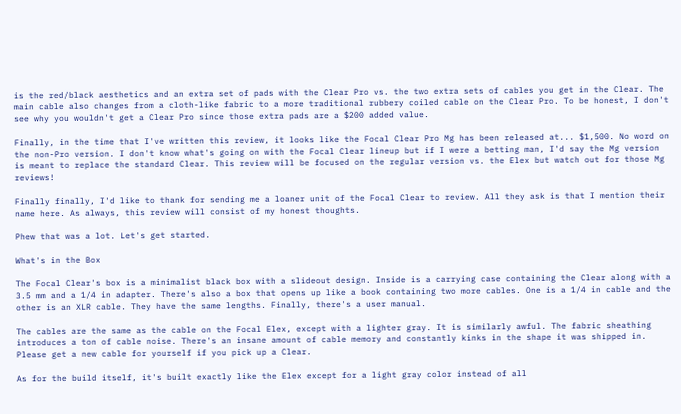is the red/black aesthetics and an extra set of pads with the Clear Pro vs. the two extra sets of cables you get in the Clear. The main cable also changes from a cloth-like fabric to a more traditional rubbery coiled cable on the Clear Pro. To be honest, I don't see why you wouldn't get a Clear Pro since those extra pads are a $200 added value.

Finally, in the time that I've written this review, it looks like the Focal Clear Pro Mg has been released at... $1,500. No word on the non-Pro version. I don't know what's going on with the Focal Clear lineup but if I were a betting man, I'd say the Mg version is meant to replace the standard Clear. This review will be focused on the regular version vs. the Elex but watch out for those Mg reviews!

Finally finally, I'd like to thank for sending me a loaner unit of the Focal Clear to review. All they ask is that I mention their name here. As always, this review will consist of my honest thoughts.

Phew that was a lot. Let's get started.

What's in the Box

The Focal Clear's box is a minimalist black box with a slideout design. Inside is a carrying case containing the Clear along with a 3.5 mm and a 1/4 in adapter. There's also a box that opens up like a book containing two more cables. One is a 1/4 in cable and the other is an XLR cable. They have the same lengths. Finally, there's a user manual.

The cables are the same as the cable on the Focal Elex, except with a lighter gray. It is similarly awful. The fabric sheathing introduces a ton of cable noise. There's an insane amount of cable memory and constantly kinks in the shape it was shipped in. Please get a new cable for yourself if you pick up a Clear.

As for the build itself, it's built exactly like the Elex except for a light gray color instead of all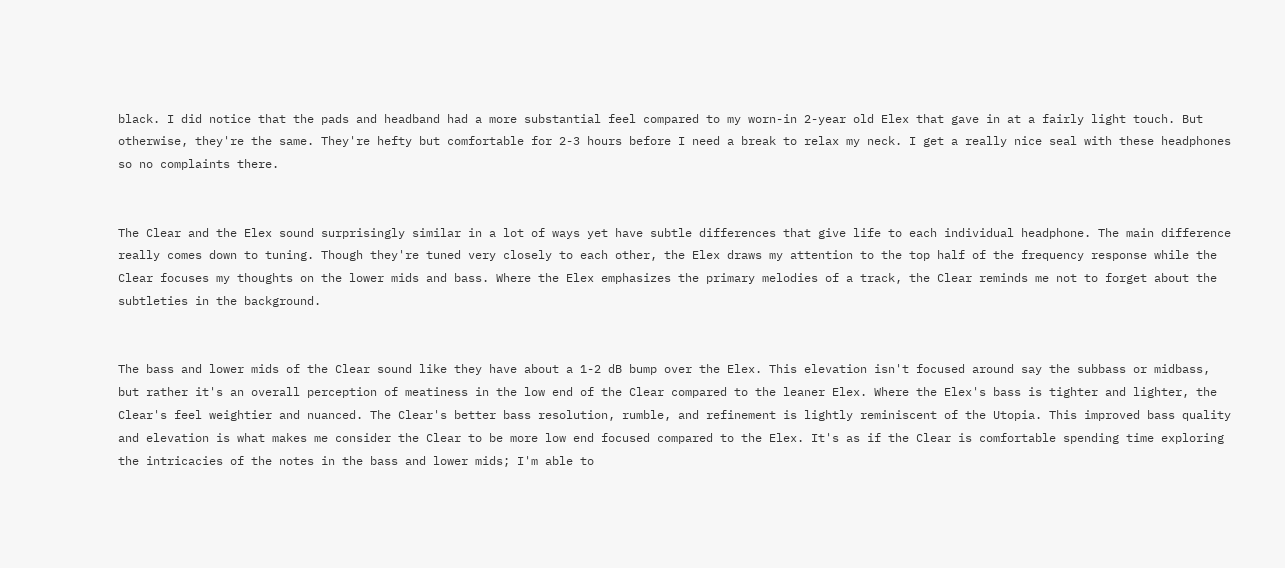black. I did notice that the pads and headband had a more substantial feel compared to my worn-in 2-year old Elex that gave in at a fairly light touch. But otherwise, they're the same. They're hefty but comfortable for 2-3 hours before I need a break to relax my neck. I get a really nice seal with these headphones so no complaints there.


The Clear and the Elex sound surprisingly similar in a lot of ways yet have subtle differences that give life to each individual headphone. The main difference really comes down to tuning. Though they're tuned very closely to each other, the Elex draws my attention to the top half of the frequency response while the Clear focuses my thoughts on the lower mids and bass. Where the Elex emphasizes the primary melodies of a track, the Clear reminds me not to forget about the subtleties in the background.


The bass and lower mids of the Clear sound like they have about a 1-2 dB bump over the Elex. This elevation isn't focused around say the subbass or midbass, but rather it's an overall perception of meatiness in the low end of the Clear compared to the leaner Elex. Where the Elex's bass is tighter and lighter, the Clear's feel weightier and nuanced. The Clear's better bass resolution, rumble, and refinement is lightly reminiscent of the Utopia. This improved bass quality and elevation is what makes me consider the Clear to be more low end focused compared to the Elex. It's as if the Clear is comfortable spending time exploring the intricacies of the notes in the bass and lower mids; I'm able to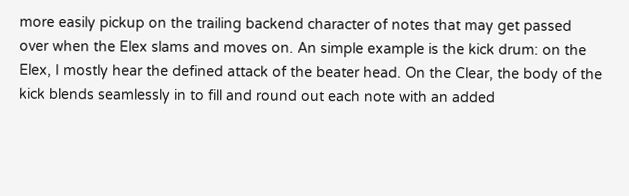more easily pickup on the trailing backend character of notes that may get passed over when the Elex slams and moves on. An simple example is the kick drum: on the Elex, I mostly hear the defined attack of the beater head. On the Clear, the body of the kick blends seamlessly in to fill and round out each note with an added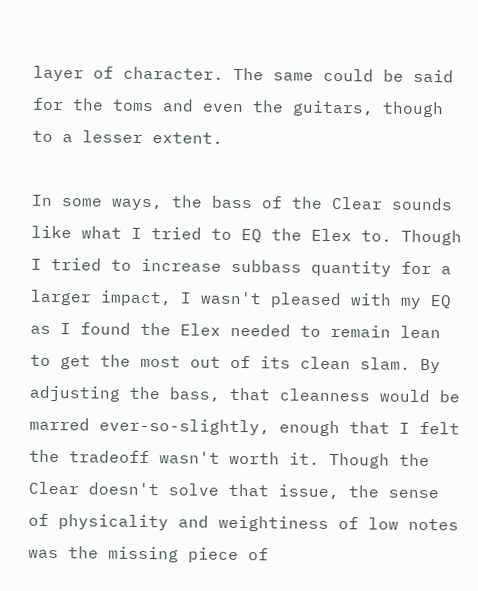layer of character. The same could be said for the toms and even the guitars, though to a lesser extent.

In some ways, the bass of the Clear sounds like what I tried to EQ the Elex to. Though I tried to increase subbass quantity for a larger impact, I wasn't pleased with my EQ as I found the Elex needed to remain lean to get the most out of its clean slam. By adjusting the bass, that cleanness would be marred ever-so-slightly, enough that I felt the tradeoff wasn't worth it. Though the Clear doesn't solve that issue, the sense of physicality and weightiness of low notes was the missing piece of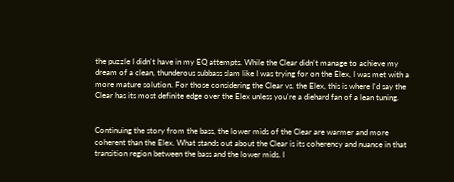the puzzle I didn't have in my EQ attempts. While the Clear didn't manage to achieve my dream of a clean, thunderous subbass slam like I was trying for on the Elex, I was met with a more mature solution. For those considering the Clear vs. the Elex, this is where I'd say the Clear has its most definite edge over the Elex unless you're a diehard fan of a lean tuning.


Continuing the story from the bass, the lower mids of the Clear are warmer and more coherent than the Elex. What stands out about the Clear is its coherency and nuance in that transition region between the bass and the lower mids. I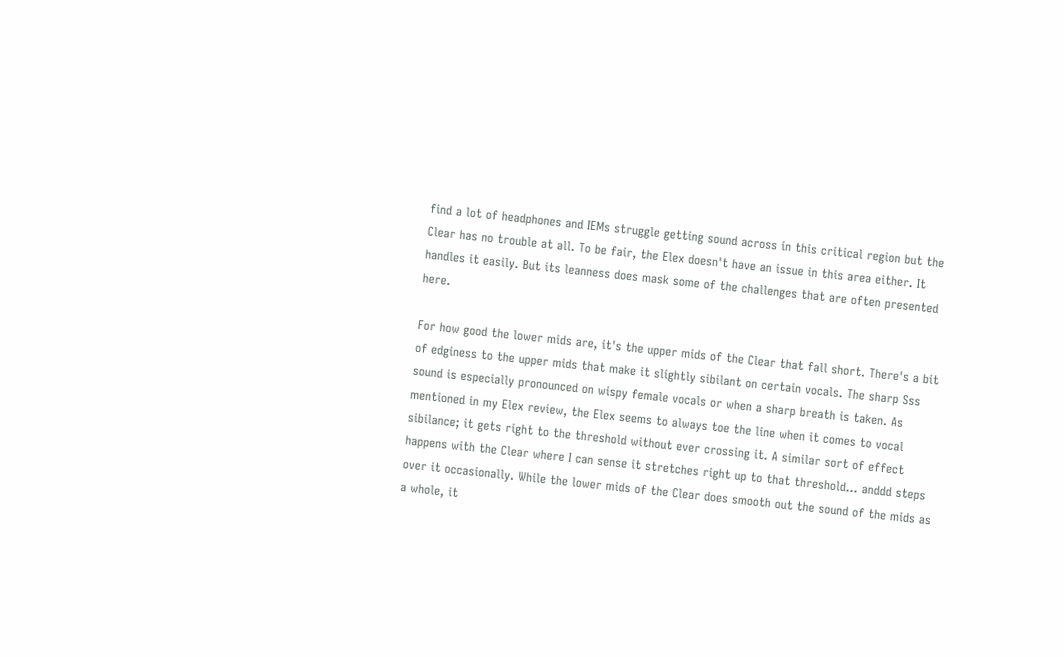find a lot of headphones and IEMs struggle getting sound across in this critical region but the Clear has no trouble at all. To be fair, the Elex doesn't have an issue in this area either. It handles it easily. But its leanness does mask some of the challenges that are often presented here.

For how good the lower mids are, it's the upper mids of the Clear that fall short. There's a bit of edginess to the upper mids that make it slightly sibilant on certain vocals. The sharp Sss sound is especially pronounced on wispy female vocals or when a sharp breath is taken. As mentioned in my Elex review, the Elex seems to always toe the line when it comes to vocal sibilance; it gets right to the threshold without ever crossing it. A similar sort of effect happens with the Clear where I can sense it stretches right up to that threshold... anddd steps over it occasionally. While the lower mids of the Clear does smooth out the sound of the mids as a whole, it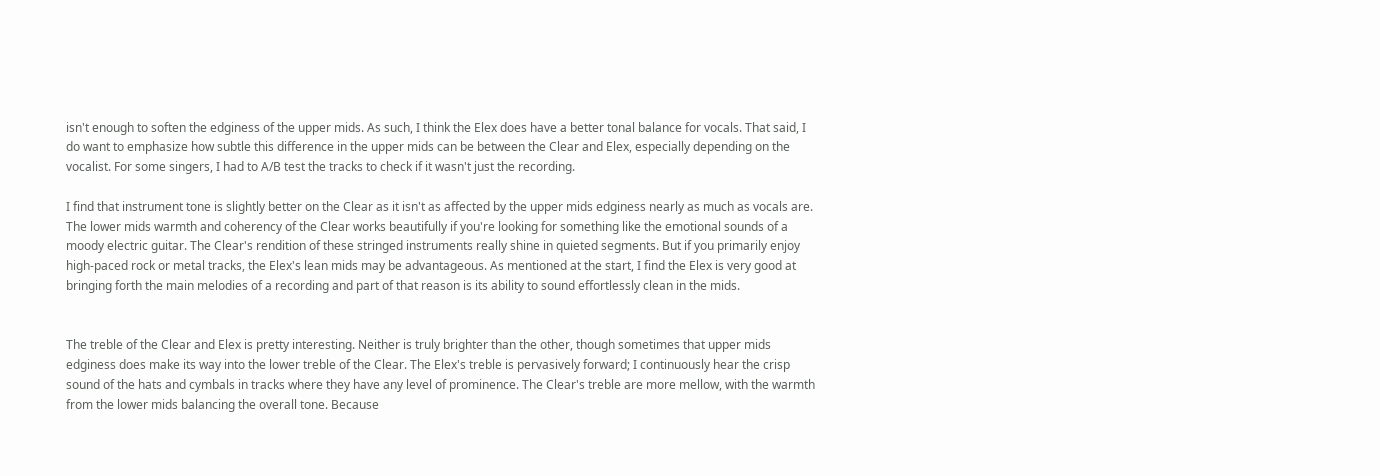isn't enough to soften the edginess of the upper mids. As such, I think the Elex does have a better tonal balance for vocals. That said, I do want to emphasize how subtle this difference in the upper mids can be between the Clear and Elex, especially depending on the vocalist. For some singers, I had to A/B test the tracks to check if it wasn't just the recording.

I find that instrument tone is slightly better on the Clear as it isn't as affected by the upper mids edginess nearly as much as vocals are. The lower mids warmth and coherency of the Clear works beautifully if you're looking for something like the emotional sounds of a moody electric guitar. The Clear's rendition of these stringed instruments really shine in quieted segments. But if you primarily enjoy high-paced rock or metal tracks, the Elex's lean mids may be advantageous. As mentioned at the start, I find the Elex is very good at bringing forth the main melodies of a recording and part of that reason is its ability to sound effortlessly clean in the mids.


The treble of the Clear and Elex is pretty interesting. Neither is truly brighter than the other, though sometimes that upper mids edginess does make its way into the lower treble of the Clear. The Elex's treble is pervasively forward; I continuously hear the crisp sound of the hats and cymbals in tracks where they have any level of prominence. The Clear's treble are more mellow, with the warmth from the lower mids balancing the overall tone. Because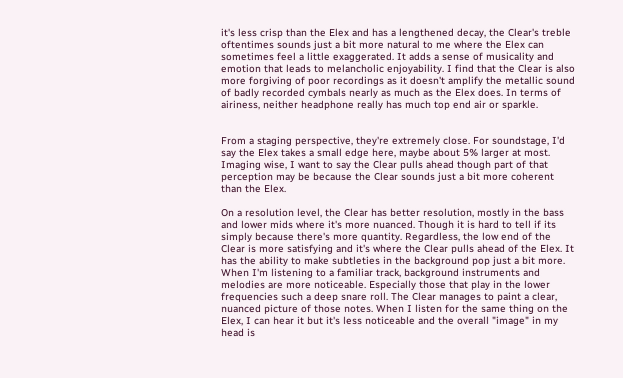it's less crisp than the Elex and has a lengthened decay, the Clear's treble oftentimes sounds just a bit more natural to me where the Elex can sometimes feel a little exaggerated. It adds a sense of musicality and emotion that leads to melancholic enjoyability. I find that the Clear is also more forgiving of poor recordings as it doesn't amplify the metallic sound of badly recorded cymbals nearly as much as the Elex does. In terms of airiness, neither headphone really has much top end air or sparkle.


From a staging perspective, they're extremely close. For soundstage, I'd say the Elex takes a small edge here, maybe about 5% larger at most. Imaging wise, I want to say the Clear pulls ahead though part of that perception may be because the Clear sounds just a bit more coherent than the Elex.

On a resolution level, the Clear has better resolution, mostly in the bass and lower mids where it's more nuanced. Though it is hard to tell if its simply because there's more quantity. Regardless, the low end of the Clear is more satisfying and it's where the Clear pulls ahead of the Elex. It has the ability to make subtleties in the background pop just a bit more. When I'm listening to a familiar track, background instruments and melodies are more noticeable. Especially those that play in the lower frequencies such a deep snare roll. The Clear manages to paint a clear, nuanced picture of those notes. When I listen for the same thing on the Elex, I can hear it but it's less noticeable and the overall "image" in my head is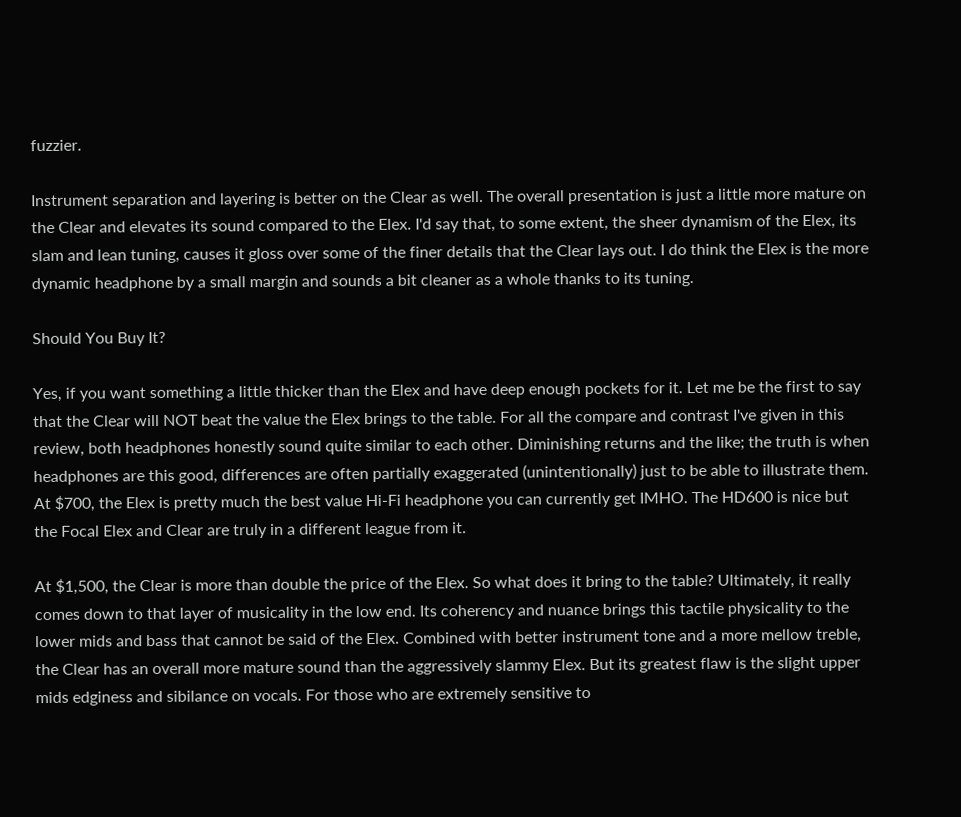fuzzier.

Instrument separation and layering is better on the Clear as well. The overall presentation is just a little more mature on the Clear and elevates its sound compared to the Elex. I'd say that, to some extent, the sheer dynamism of the Elex, its slam and lean tuning, causes it gloss over some of the finer details that the Clear lays out. I do think the Elex is the more dynamic headphone by a small margin and sounds a bit cleaner as a whole thanks to its tuning.

Should You Buy It?

Yes, if you want something a little thicker than the Elex and have deep enough pockets for it. Let me be the first to say that the Clear will NOT beat the value the Elex brings to the table. For all the compare and contrast I've given in this review, both headphones honestly sound quite similar to each other. Diminishing returns and the like; the truth is when headphones are this good, differences are often partially exaggerated (unintentionally) just to be able to illustrate them. At $700, the Elex is pretty much the best value Hi-Fi headphone you can currently get IMHO. The HD600 is nice but the Focal Elex and Clear are truly in a different league from it.

At $1,500, the Clear is more than double the price of the Elex. So what does it bring to the table? Ultimately, it really comes down to that layer of musicality in the low end. Its coherency and nuance brings this tactile physicality to the lower mids and bass that cannot be said of the Elex. Combined with better instrument tone and a more mellow treble, the Clear has an overall more mature sound than the aggressively slammy Elex. But its greatest flaw is the slight upper mids edginess and sibilance on vocals. For those who are extremely sensitive to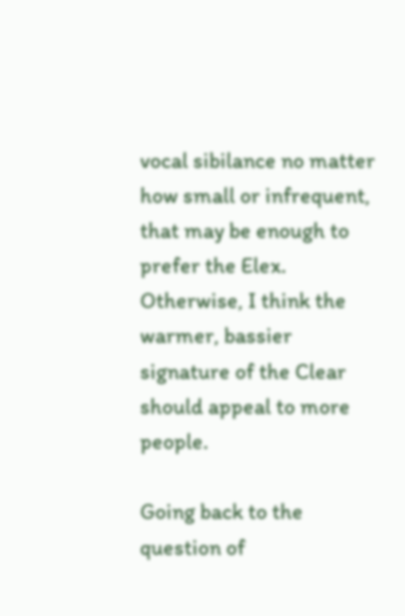vocal sibilance no matter how small or infrequent, that may be enough to prefer the Elex. Otherwise, I think the warmer, bassier signature of the Clear should appeal to more people.

Going back to the question of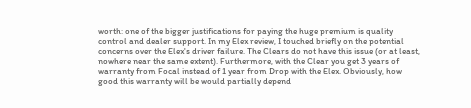worth: one of the bigger justifications for paying the huge premium is quality control and dealer support. In my Elex review, I touched briefly on the potential concerns over the Elex's driver failure. The Clears do not have this issue (or at least, nowhere near the same extent). Furthermore, with the Clear you get 3 years of warranty from Focal instead of 1 year from Drop with the Elex. Obviously, how good this warranty will be would partially depend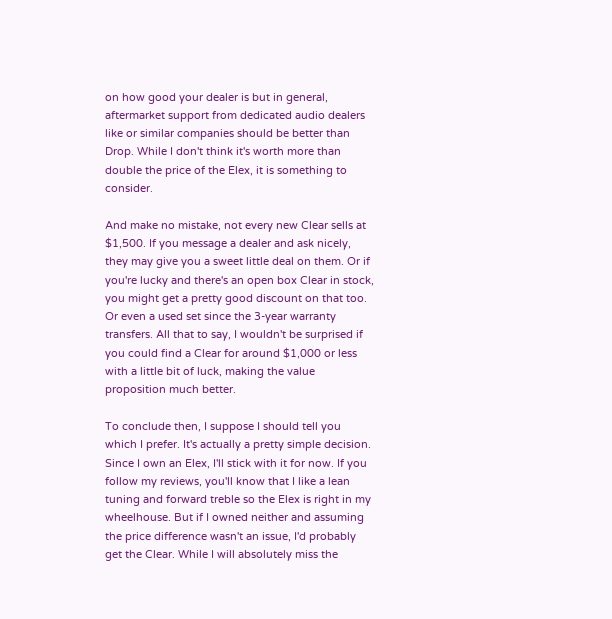on how good your dealer is but in general, aftermarket support from dedicated audio dealers like or similar companies should be better than Drop. While I don't think it's worth more than double the price of the Elex, it is something to consider.

And make no mistake, not every new Clear sells at $1,500. If you message a dealer and ask nicely, they may give you a sweet little deal on them. Or if you're lucky and there's an open box Clear in stock, you might get a pretty good discount on that too. Or even a used set since the 3-year warranty transfers. All that to say, I wouldn't be surprised if you could find a Clear for around $1,000 or less with a little bit of luck, making the value proposition much better.

To conclude then, I suppose I should tell you which I prefer. It's actually a pretty simple decision. Since I own an Elex, I'll stick with it for now. If you follow my reviews, you'll know that I like a lean tuning and forward treble so the Elex is right in my wheelhouse. But if I owned neither and assuming the price difference wasn't an issue, I'd probably get the Clear. While I will absolutely miss the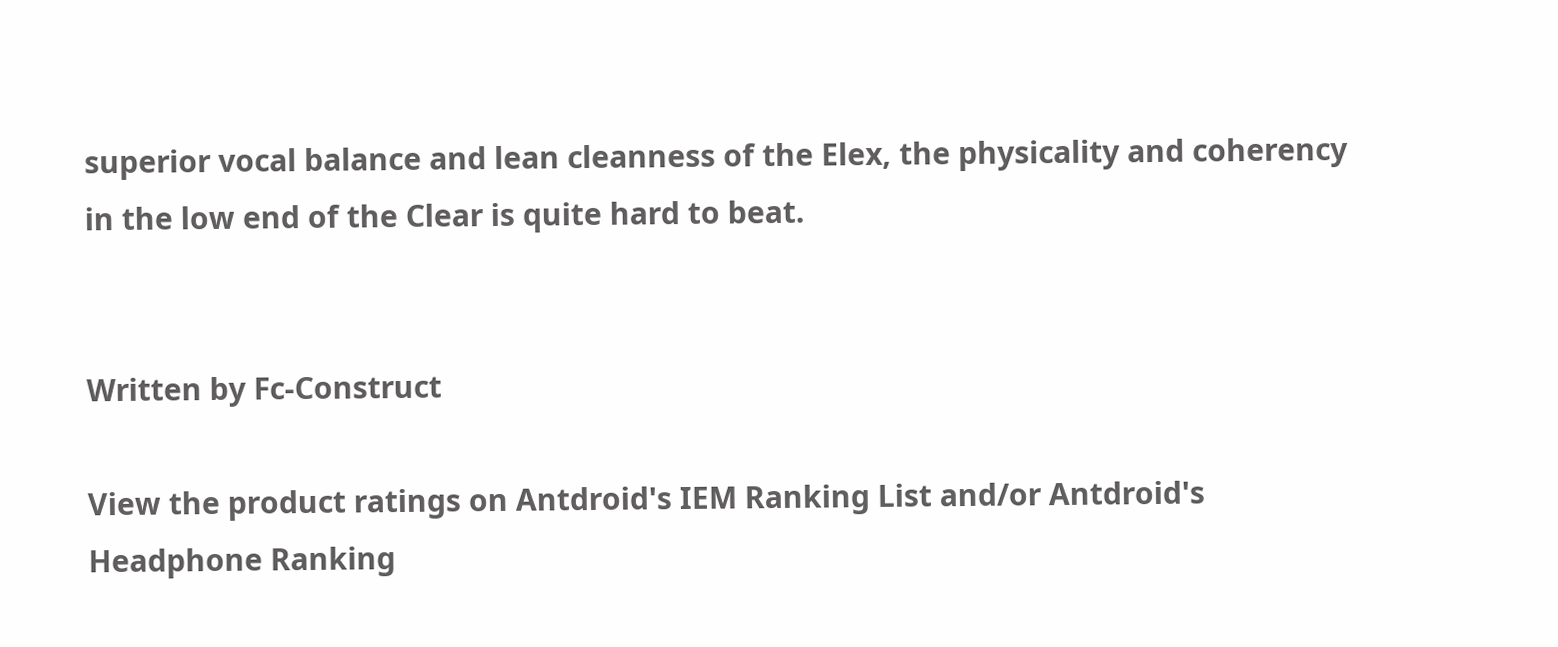superior vocal balance and lean cleanness of the Elex, the physicality and coherency in the low end of the Clear is quite hard to beat.


Written by Fc-Construct

View the product ratings on Antdroid's IEM Ranking List and/or Antdroid's Headphone Ranking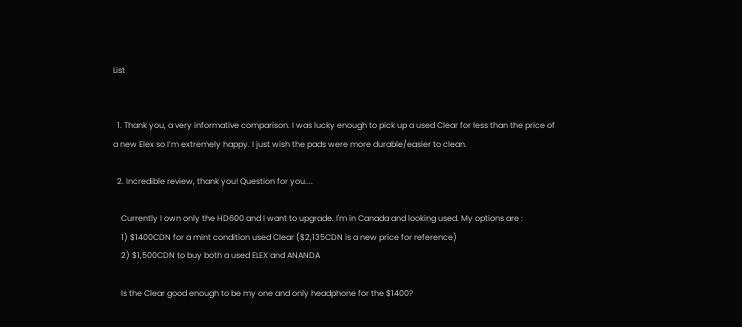List


  1. Thank you, a very informative comparison. I was lucky enough to pick up a used Clear for less than the price of a new Elex so I’m extremely happy. I just wish the pads were more durable/easier to clean.

  2. Incredible review, thank you! Question for you....

    Currently I own only the HD600 and I want to upgrade. I'm in Canada and looking used. My options are :
    1) $1400CDN for a mint condition used Clear ($2,135CDN is a new price for reference)
    2) $1,500CDN to buy both a used ELEX and ANANDA

    Is the Clear good enough to be my one and only headphone for the $1400?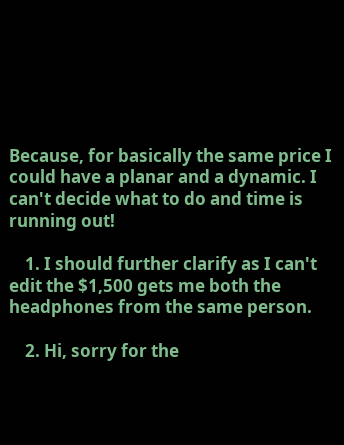Because, for basically the same price I could have a planar and a dynamic. I can't decide what to do and time is running out!

    1. I should further clarify as I can't edit the $1,500 gets me both the headphones from the same person.

    2. Hi, sorry for the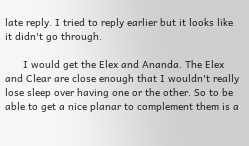late reply. I tried to reply earlier but it looks like it didn't go through.

      I would get the Elex and Ananda. The Elex and Clear are close enough that I wouldn't really lose sleep over having one or the other. So to be able to get a nice planar to complement them is a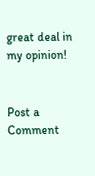great deal in my opinion!


Post a Comment